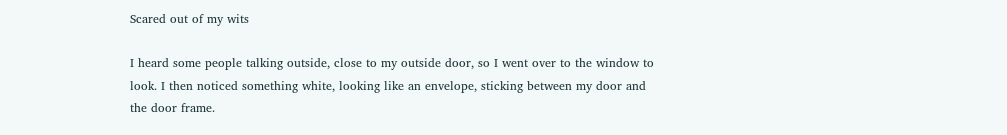Scared out of my wits

I heard some people talking outside, close to my outside door, so I went over to the window to look. I then noticed something white, looking like an envelope, sticking between my door and the door frame.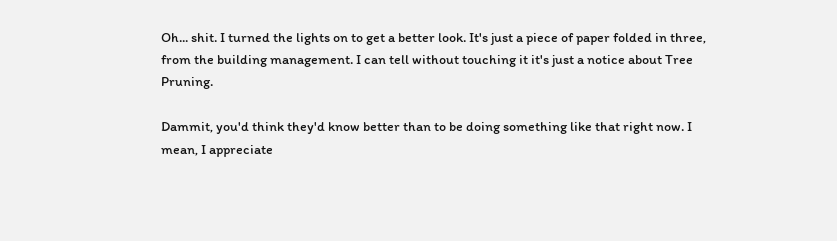Oh... shit. I turned the lights on to get a better look. It's just a piece of paper folded in three, from the building management. I can tell without touching it it's just a notice about Tree Pruning.

Dammit, you'd think they'd know better than to be doing something like that right now. I mean, I appreciate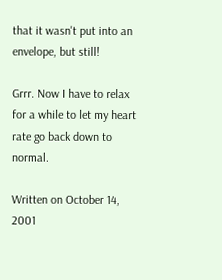that it wasn't put into an envelope, but still!

Grrr. Now I have to relax for a while to let my heart rate go back down to normal.

Written on October 14, 2001